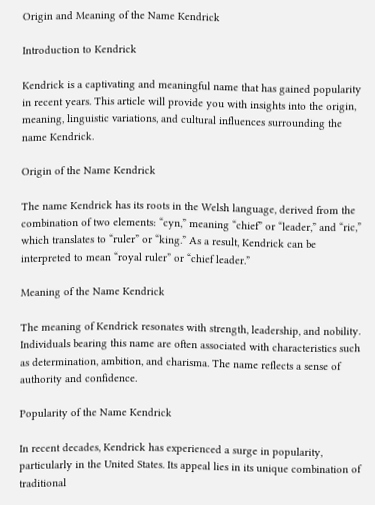Origin and Meaning of the Name Kendrick

Introduction to Kendrick

Kendrick is a captivating and meaningful name that has gained popularity in recent years. This article will provide you with insights into the origin, meaning, linguistic variations, and cultural influences surrounding the name Kendrick.

Origin of the Name Kendrick

The name Kendrick has its roots in the Welsh language, derived from the combination of two elements: “cyn,” meaning “chief” or “leader,” and “ric,” which translates to “ruler” or “king.” As a result, Kendrick can be interpreted to mean “royal ruler” or “chief leader.”

Meaning of the Name Kendrick

The meaning of Kendrick resonates with strength, leadership, and nobility. Individuals bearing this name are often associated with characteristics such as determination, ambition, and charisma. The name reflects a sense of authority and confidence.

Popularity of the Name Kendrick

In recent decades, Kendrick has experienced a surge in popularity, particularly in the United States. Its appeal lies in its unique combination of traditional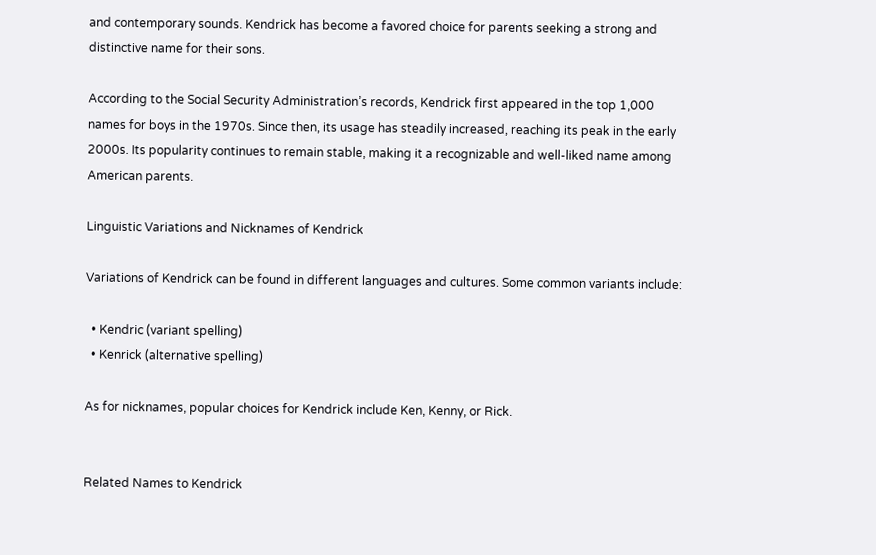and contemporary sounds. Kendrick has become a favored choice for parents seeking a strong and distinctive name for their sons.

According to the Social Security Administration’s records, Kendrick first appeared in the top 1,000 names for boys in the 1970s. Since then, its usage has steadily increased, reaching its peak in the early 2000s. Its popularity continues to remain stable, making it a recognizable and well-liked name among American parents.

Linguistic Variations and Nicknames of Kendrick

Variations of Kendrick can be found in different languages and cultures. Some common variants include:

  • Kendric (variant spelling)
  • Kenrick (alternative spelling)

As for nicknames, popular choices for Kendrick include Ken, Kenny, or Rick.


Related Names to Kendrick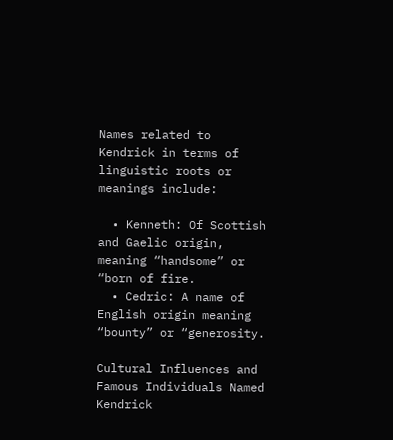Names related to Kendrick in terms of linguistic roots or meanings include:

  • Kenneth: Of Scottish and Gaelic origin, meaning “handsome” or “born of fire.
  • Cedric: A name of English origin meaning “bounty” or “generosity.

Cultural Influences and Famous Individuals Named Kendrick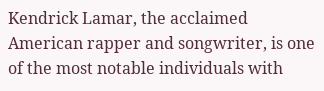Kendrick Lamar, the acclaimed American rapper and songwriter, is one of the most notable individuals with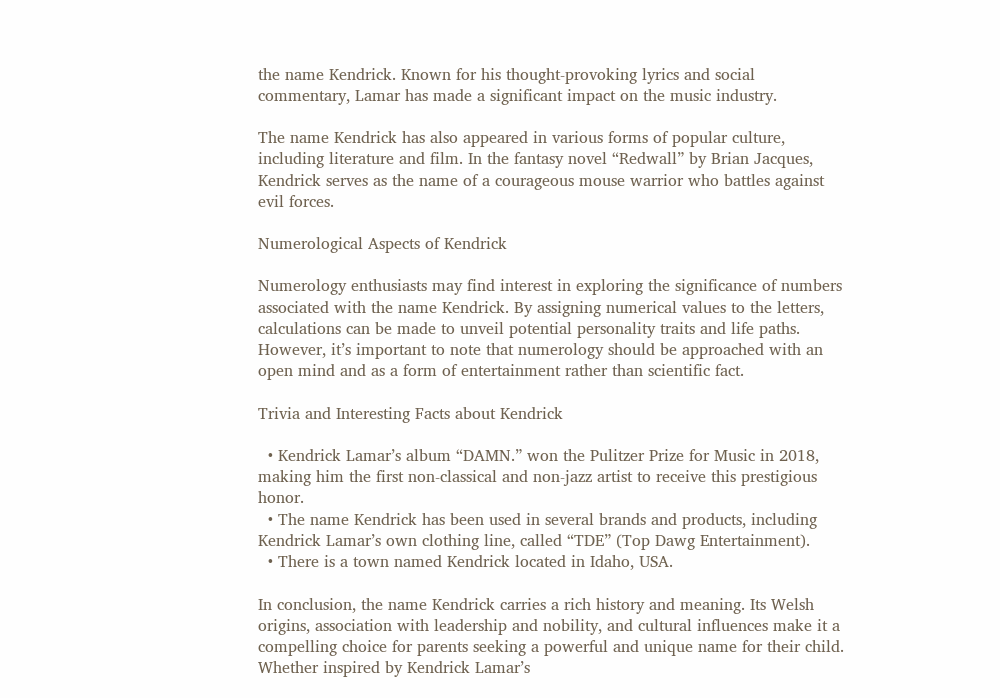the name Kendrick. Known for his thought-provoking lyrics and social commentary, Lamar has made a significant impact on the music industry.

The name Kendrick has also appeared in various forms of popular culture, including literature and film. In the fantasy novel “Redwall” by Brian Jacques, Kendrick serves as the name of a courageous mouse warrior who battles against evil forces.

Numerological Aspects of Kendrick

Numerology enthusiasts may find interest in exploring the significance of numbers associated with the name Kendrick. By assigning numerical values to the letters, calculations can be made to unveil potential personality traits and life paths. However, it’s important to note that numerology should be approached with an open mind and as a form of entertainment rather than scientific fact.

Trivia and Interesting Facts about Kendrick

  • Kendrick Lamar’s album “DAMN.” won the Pulitzer Prize for Music in 2018, making him the first non-classical and non-jazz artist to receive this prestigious honor.
  • The name Kendrick has been used in several brands and products, including Kendrick Lamar’s own clothing line, called “TDE” (Top Dawg Entertainment).
  • There is a town named Kendrick located in Idaho, USA.

In conclusion, the name Kendrick carries a rich history and meaning. Its Welsh origins, association with leadership and nobility, and cultural influences make it a compelling choice for parents seeking a powerful and unique name for their child. Whether inspired by Kendrick Lamar’s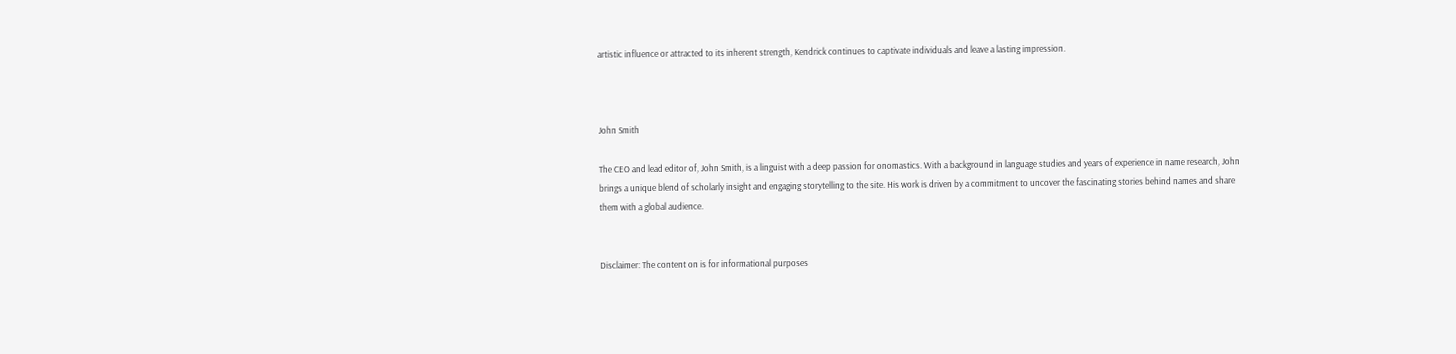artistic influence or attracted to its inherent strength, Kendrick continues to captivate individuals and leave a lasting impression.



John Smith

The CEO and lead editor of, John Smith, is a linguist with a deep passion for onomastics. With a background in language studies and years of experience in name research, John brings a unique blend of scholarly insight and engaging storytelling to the site. His work is driven by a commitment to uncover the fascinating stories behind names and share them with a global audience.


Disclaimer: The content on is for informational purposes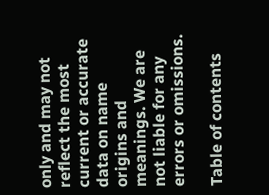only and may not reflect the most current or accurate data on name origins and meanings. We are not liable for any errors or omissions.

Table of contents